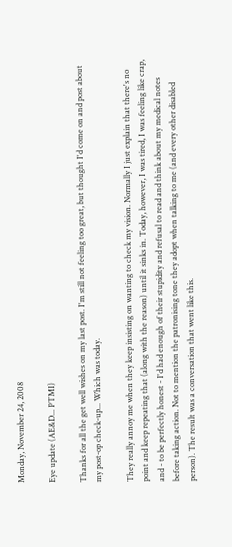Monday, November 24, 2008

Eye update (AE&D... PTMI)

Thanks for all the get well wishes on my last post. I'm still not feeling too great, but thought I'd come on and post about my post-op check-up... Which was today.

They really annoy me when they keep insisting on wanting to check my vision. Normally I just explain that there's no point and keep repeating that (along with the reason) until it sinks in. Today, however, I was tired, I was feeling like crap, and - to be perfectly honest - I'd had enough of their stupidity and refusal to read and think about my medical notes before taking action. Not to mention the patronising tone they adopt when talking to me (and every other disabled person). The result was a conversation that went like this.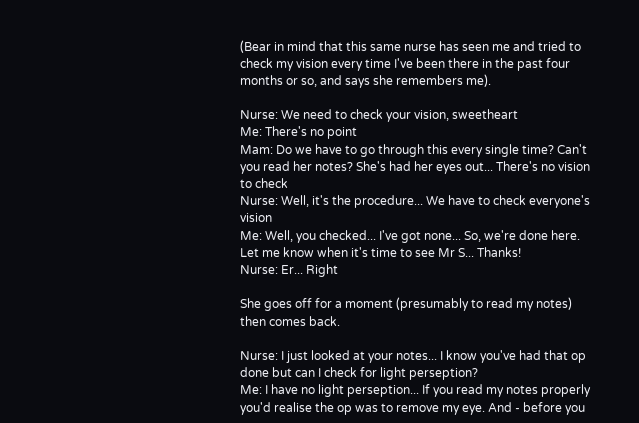(Bear in mind that this same nurse has seen me and tried to check my vision every time I've been there in the past four months or so, and says she remembers me).

Nurse: We need to check your vision, sweetheart
Me: There's no point
Mam: Do we have to go through this every single time? Can't you read her notes? She's had her eyes out... There's no vision to check
Nurse: Well, it's the procedure... We have to check everyone's vision
Me: Well, you checked... I've got none... So, we're done here. Let me know when it's time to see Mr S... Thanks!
Nurse: Er... Right

She goes off for a moment (presumably to read my notes) then comes back.

Nurse: I just looked at your notes... I know you've had that op done but can I check for light perseption?
Me: I have no light perseption... If you read my notes properly you'd realise the op was to remove my eye. And - before you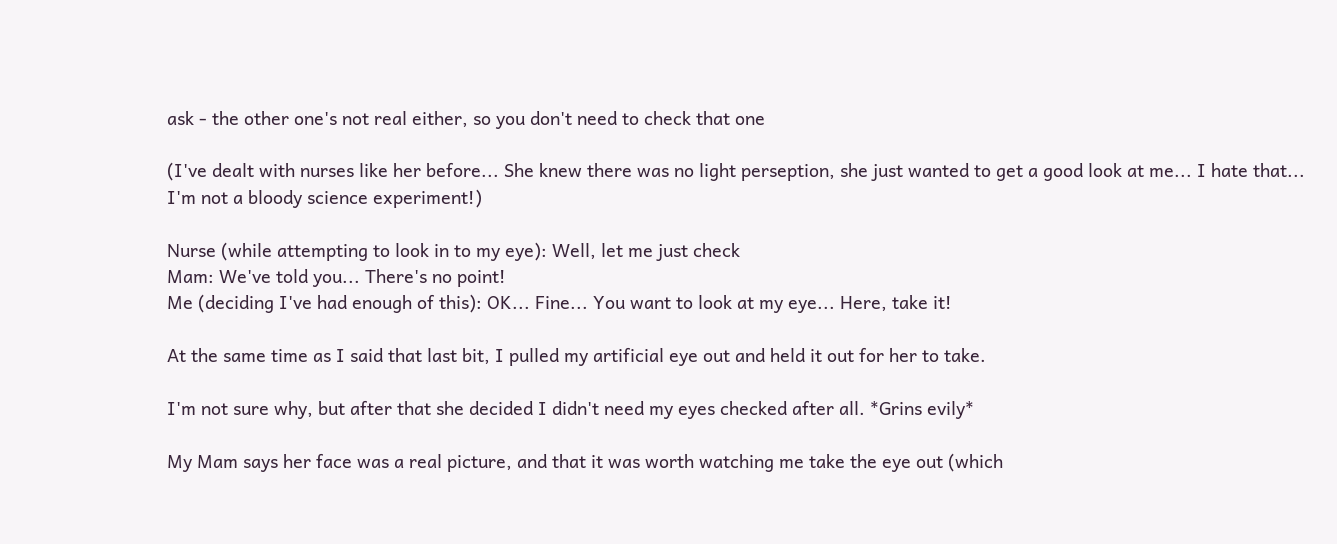ask - the other one's not real either, so you don't need to check that one

(I've dealt with nurses like her before... She knew there was no light perseption, she just wanted to get a good look at me... I hate that... I'm not a bloody science experiment!)

Nurse (while attempting to look in to my eye): Well, let me just check
Mam: We've told you... There's no point!
Me (deciding I've had enough of this): OK... Fine... You want to look at my eye... Here, take it!

At the same time as I said that last bit, I pulled my artificial eye out and held it out for her to take.

I'm not sure why, but after that she decided I didn't need my eyes checked after all. *Grins evily*

My Mam says her face was a real picture, and that it was worth watching me take the eye out (which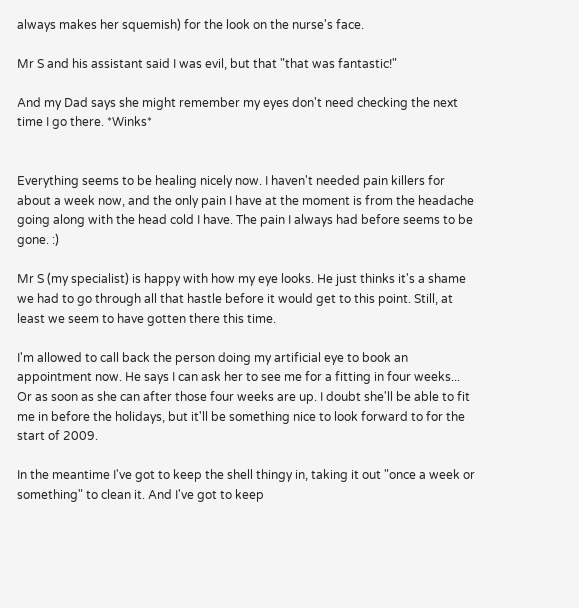always makes her squemish) for the look on the nurse's face.

Mr S and his assistant said I was evil, but that "that was fantastic!"

And my Dad says she might remember my eyes don't need checking the next time I go there. *Winks*


Everything seems to be healing nicely now. I haven't needed pain killers for about a week now, and the only pain I have at the moment is from the headache going along with the head cold I have. The pain I always had before seems to be gone. :)

Mr S (my specialist) is happy with how my eye looks. He just thinks it's a shame we had to go through all that hastle before it would get to this point. Still, at least we seem to have gotten there this time.

I'm allowed to call back the person doing my artificial eye to book an appointment now. He says I can ask her to see me for a fitting in four weeks... Or as soon as she can after those four weeks are up. I doubt she'll be able to fit me in before the holidays, but it'll be something nice to look forward to for the start of 2009.

In the meantime I've got to keep the shell thingy in, taking it out "once a week or something" to clean it. And I've got to keep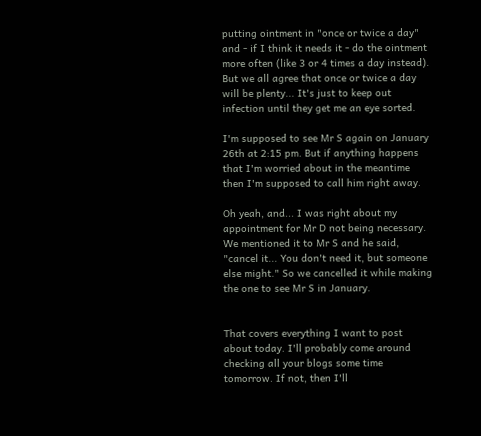putting ointment in "once or twice a day" and - if I think it needs it - do the ointment more often (like 3 or 4 times a day instead). But we all agree that once or twice a day will be plenty... It's just to keep out infection until they get me an eye sorted.

I'm supposed to see Mr S again on January 26th at 2:15 pm. But if anything happens that I'm worried about in the meantime then I'm supposed to call him right away.

Oh yeah, and... I was right about my appointment for Mr D not being necessary. We mentioned it to Mr S and he said, "cancel it... You don't need it, but someone else might." So we cancelled it while making the one to see Mr S in January.


That covers everything I want to post about today. I'll probably come around checking all your blogs some time tomorrow. If not, then I'll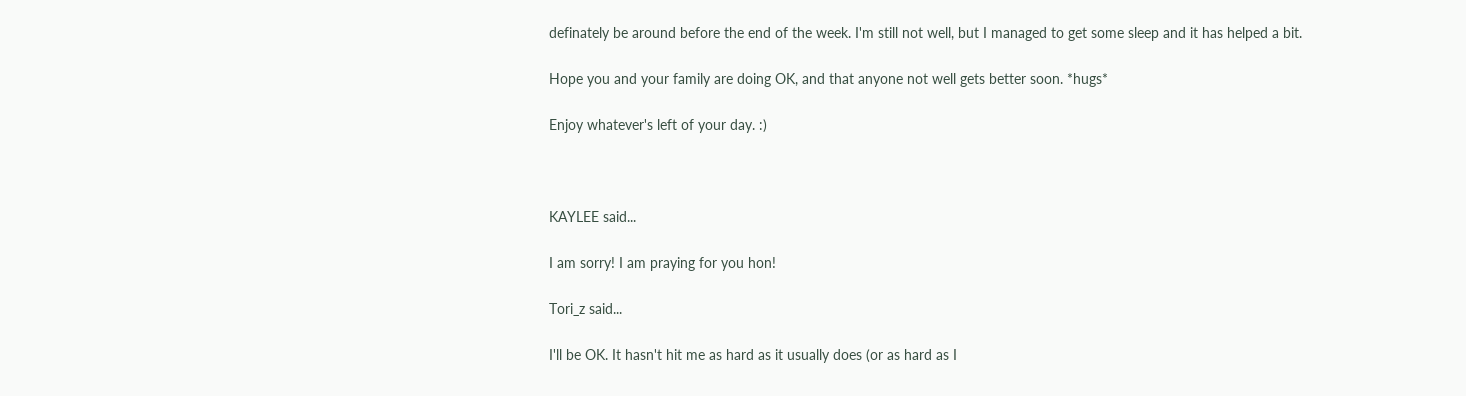definately be around before the end of the week. I'm still not well, but I managed to get some sleep and it has helped a bit.

Hope you and your family are doing OK, and that anyone not well gets better soon. *hugs*

Enjoy whatever's left of your day. :)



KAYLEE said...

I am sorry! I am praying for you hon!

Tori_z said...

I'll be OK. It hasn't hit me as hard as it usually does (or as hard as I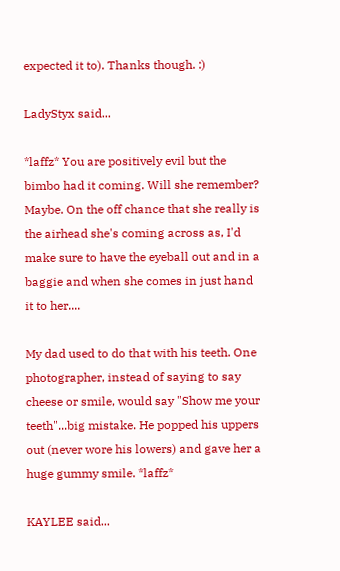expected it to). Thanks though. :)

LadyStyx said...

*laffz* You are positively evil but the bimbo had it coming. Will she remember? Maybe. On the off chance that she really is the airhead she's coming across as, I'd make sure to have the eyeball out and in a baggie and when she comes in just hand it to her....

My dad used to do that with his teeth. One photographer, instead of saying to say cheese or smile, would say "Show me your teeth"...big mistake. He popped his uppers out (never wore his lowers) and gave her a huge gummy smile. *laffz*

KAYLEE said...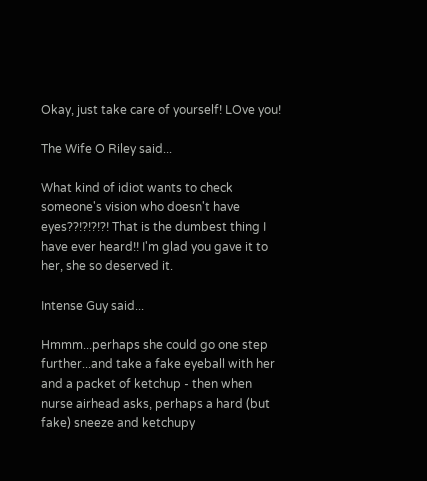Okay, just take care of yourself! LOve you!

The Wife O Riley said...

What kind of idiot wants to check someone's vision who doesn't have eyes??!?!?!?! That is the dumbest thing I have ever heard!! I'm glad you gave it to her, she so deserved it.

Intense Guy said...

Hmmm...perhaps she could go one step further...and take a fake eyeball with her and a packet of ketchup - then when nurse airhead asks, perhaps a hard (but fake) sneeze and ketchupy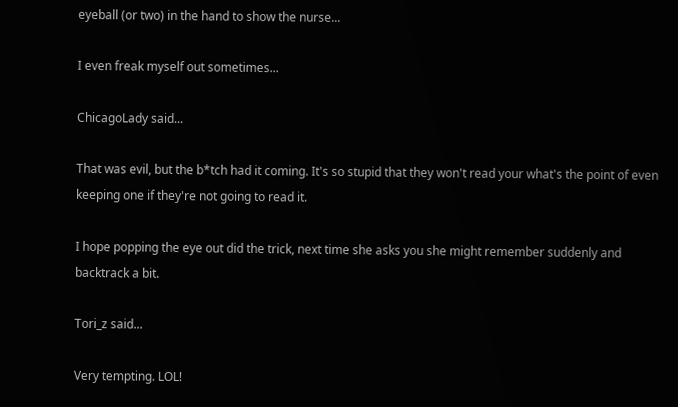eyeball (or two) in the hand to show the nurse...

I even freak myself out sometimes...

ChicagoLady said...

That was evil, but the b*tch had it coming. It's so stupid that they won't read your what's the point of even keeping one if they're not going to read it.

I hope popping the eye out did the trick, next time she asks you she might remember suddenly and backtrack a bit.

Tori_z said...

Very tempting. LOL!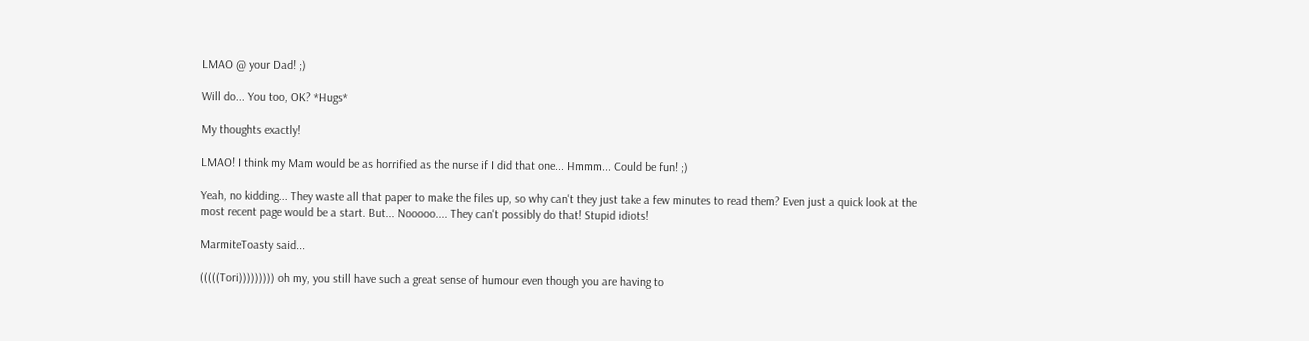LMAO @ your Dad! ;)

Will do... You too, OK? *Hugs*

My thoughts exactly!

LMAO! I think my Mam would be as horrified as the nurse if I did that one... Hmmm... Could be fun! ;)

Yeah, no kidding... They waste all that paper to make the files up, so why can't they just take a few minutes to read them? Even just a quick look at the most recent page would be a start. But... Nooooo.... They can't possibly do that! Stupid idiots!

MarmiteToasty said...

(((((Tori))))))))) oh my, you still have such a great sense of humour even though you are having to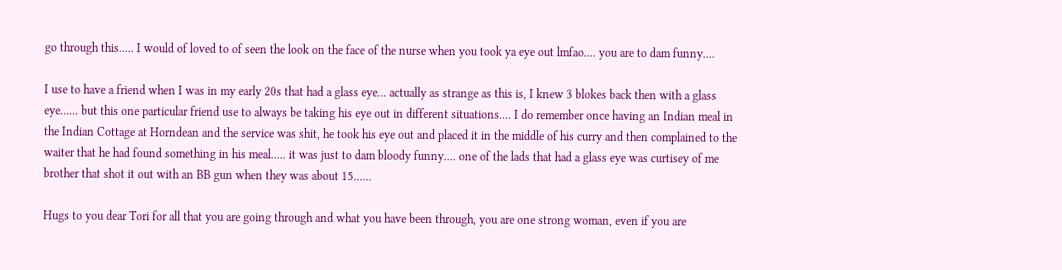go through this..... I would of loved to of seen the look on the face of the nurse when you took ya eye out lmfao.... you are to dam funny....

I use to have a friend when I was in my early 20s that had a glass eye... actually as strange as this is, I knew 3 blokes back then with a glass eye...... but this one particular friend use to always be taking his eye out in different situations.... I do remember once having an Indian meal in the Indian Cottage at Horndean and the service was shit, he took his eye out and placed it in the middle of his curry and then complained to the waiter that he had found something in his meal..... it was just to dam bloody funny.... one of the lads that had a glass eye was curtisey of me brother that shot it out with an BB gun when they was about 15......

Hugs to you dear Tori for all that you are going through and what you have been through, you are one strong woman, even if you are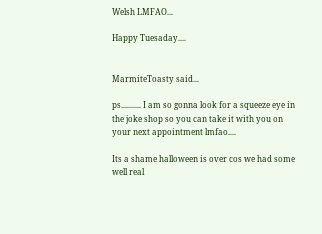Welsh LMFAO...

Happy Tuesaday....


MarmiteToasty said...

ps.......... I am so gonna look for a squeeze eye in the joke shop so you can take it with you on your next appointment lmfao....

Its a shame halloween is over cos we had some well real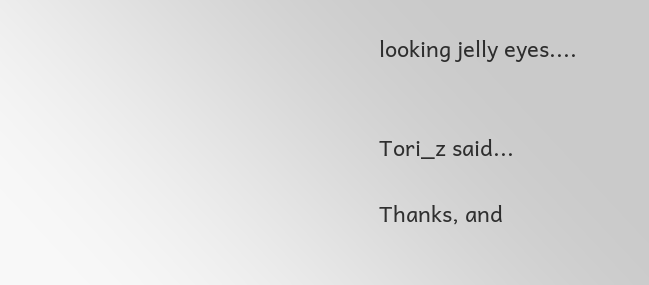looking jelly eyes....


Tori_z said...

Thanks, and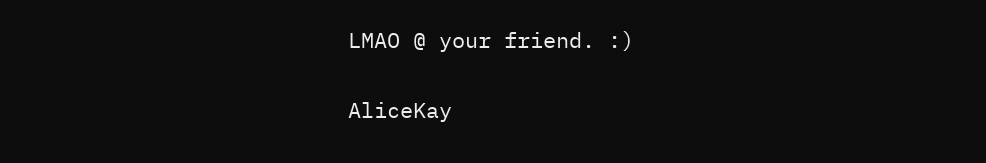LMAO @ your friend. :)

AliceKay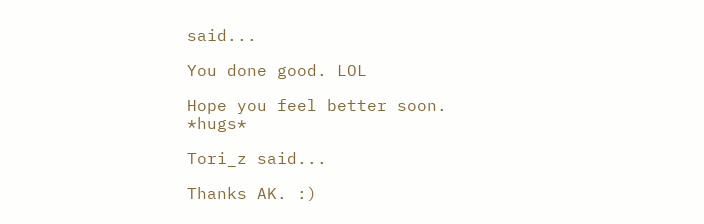said...

You done good. LOL

Hope you feel better soon. *hugs*

Tori_z said...

Thanks AK. :)